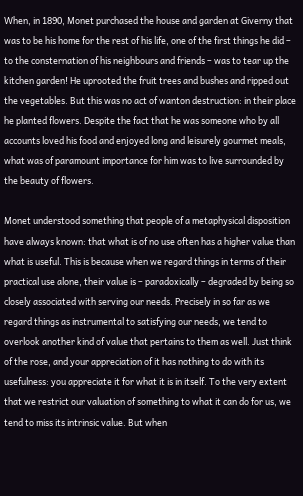When, in 1890, Monet purchased the house and garden at Giverny that was to be his home for the rest of his life, one of the first things he did – to the consternation of his neighbours and friends – was to tear up the kitchen garden! He uprooted the fruit trees and bushes and ripped out the vegetables. But this was no act of wanton destruction: in their place he planted flowers. Despite the fact that he was someone who by all accounts loved his food and enjoyed long and leisurely gourmet meals, what was of paramount importance for him was to live surrounded by the beauty of flowers.

Monet understood something that people of a metaphysical disposition have always known: that what is of no use often has a higher value than what is useful. This is because when we regard things in terms of their practical use alone, their value is – paradoxically – degraded by being so closely associated with serving our needs. Precisely in so far as we regard things as instrumental to satisfying our needs, we tend to overlook another kind of value that pertains to them as well. Just think of the rose, and your appreciation of it has nothing to do with its usefulness: you appreciate it for what it is in itself. To the very extent that we restrict our valuation of something to what it can do for us, we tend to miss its intrinsic value. But when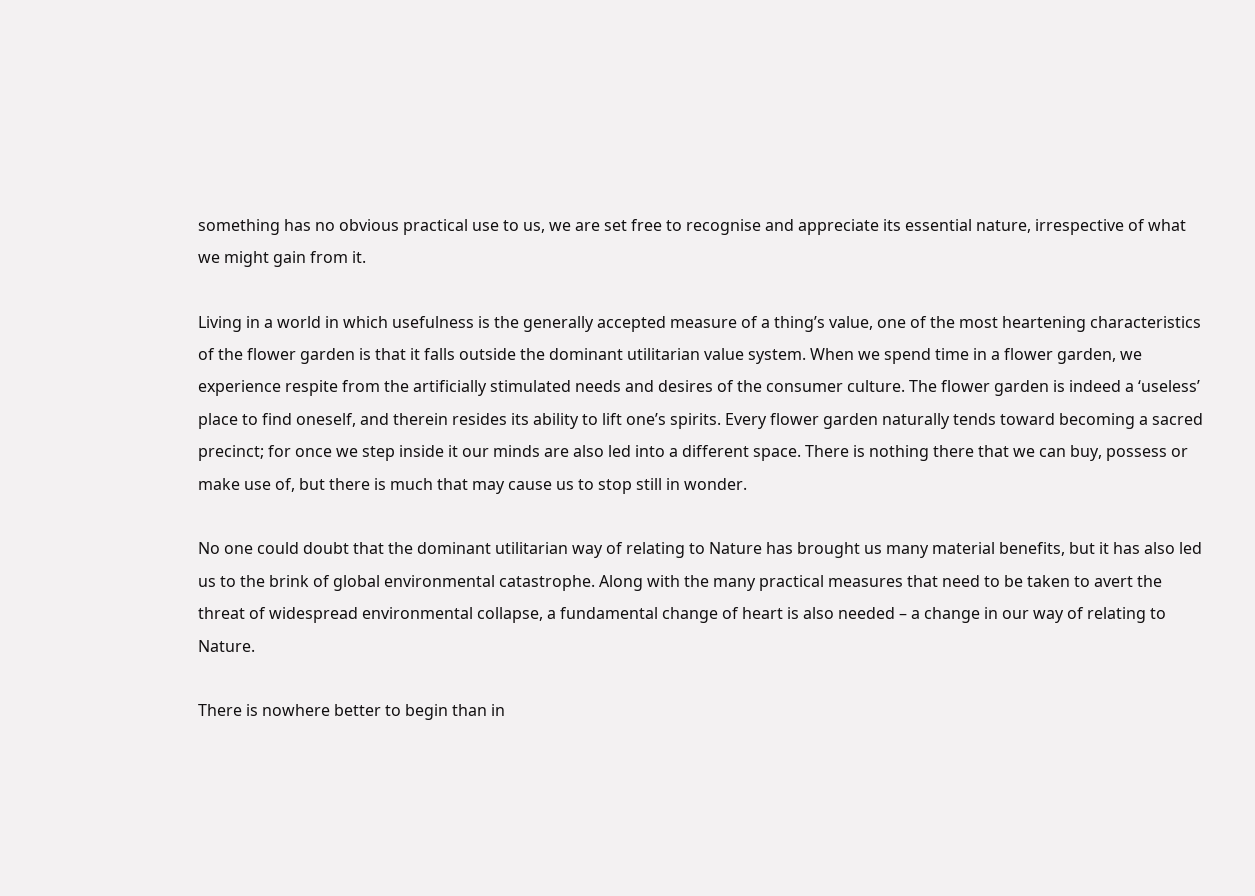something has no obvious practical use to us, we are set free to recognise and appreciate its essential nature, irrespective of what we might gain from it.

Living in a world in which usefulness is the generally accepted measure of a thing’s value, one of the most heartening characteristics of the flower garden is that it falls outside the dominant utilitarian value system. When we spend time in a flower garden, we experience respite from the artificially stimulated needs and desires of the consumer culture. The flower garden is indeed a ‘useless’ place to find oneself, and therein resides its ability to lift one’s spirits. Every flower garden naturally tends toward becoming a sacred precinct; for once we step inside it our minds are also led into a different space. There is nothing there that we can buy, possess or make use of, but there is much that may cause us to stop still in wonder.

No one could doubt that the dominant utilitarian way of relating to Nature has brought us many material benefits, but it has also led us to the brink of global environmental catastrophe. Along with the many practical measures that need to be taken to avert the threat of widespread environmental collapse, a fundamental change of heart is also needed – a change in our way of relating to Nature.

There is nowhere better to begin than in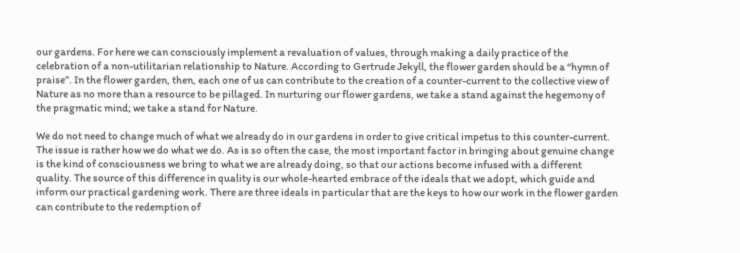our gardens. For here we can consciously implement a revaluation of values, through making a daily practice of the celebration of a non-utilitarian relationship to Nature. According to Gertrude Jekyll, the flower garden should be a “hymn of praise”. In the flower garden, then, each one of us can contribute to the creation of a counter-current to the collective view of Nature as no more than a resource to be pillaged. In nurturing our flower gardens, we take a stand against the hegemony of the pragmatic mind; we take a stand for Nature.

We do not need to change much of what we already do in our gardens in order to give critical impetus to this counter-current. The issue is rather how we do what we do. As is so often the case, the most important factor in bringing about genuine change is the kind of consciousness we bring to what we are already doing, so that our actions become infused with a different quality. The source of this difference in quality is our whole-hearted embrace of the ideals that we adopt, which guide and inform our practical gardening work. There are three ideals in particular that are the keys to how our work in the flower garden can contribute to the redemption of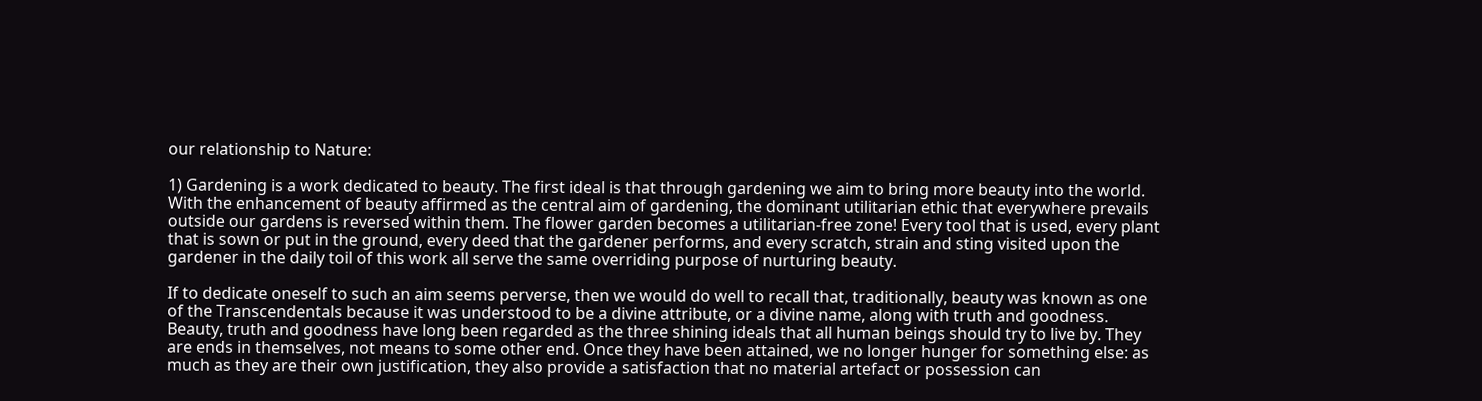our relationship to Nature:

1) Gardening is a work dedicated to beauty. The first ideal is that through gardening we aim to bring more beauty into the world. With the enhancement of beauty affirmed as the central aim of gardening, the dominant utilitarian ethic that everywhere prevails outside our gardens is reversed within them. The flower garden becomes a utilitarian-free zone! Every tool that is used, every plant that is sown or put in the ground, every deed that the gardener performs, and every scratch, strain and sting visited upon the gardener in the daily toil of this work all serve the same overriding purpose of nurturing beauty.

If to dedicate oneself to such an aim seems perverse, then we would do well to recall that, traditionally, beauty was known as one of the Transcendentals because it was understood to be a divine attribute, or a divine name, along with truth and goodness. Beauty, truth and goodness have long been regarded as the three shining ideals that all human beings should try to live by. They are ends in themselves, not means to some other end. Once they have been attained, we no longer hunger for something else: as much as they are their own justification, they also provide a satisfaction that no material artefact or possession can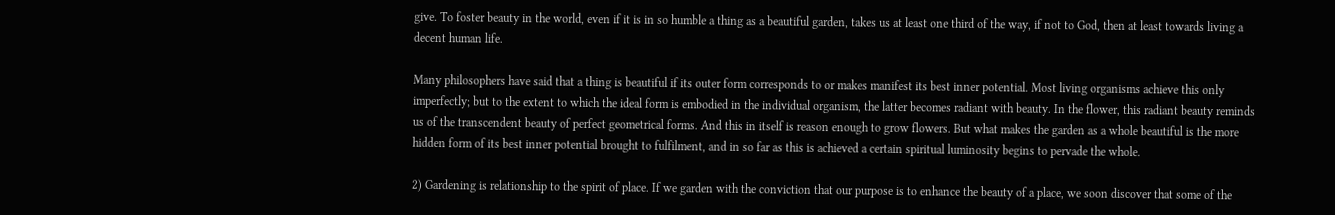give. To foster beauty in the world, even if it is in so humble a thing as a beautiful garden, takes us at least one third of the way, if not to God, then at least towards living a decent human life.

Many philosophers have said that a thing is beautiful if its outer form corresponds to or makes manifest its best inner potential. Most living organisms achieve this only imperfectly; but to the extent to which the ideal form is embodied in the individual organism, the latter becomes radiant with beauty. In the flower, this radiant beauty reminds us of the transcendent beauty of perfect geometrical forms. And this in itself is reason enough to grow flowers. But what makes the garden as a whole beautiful is the more hidden form of its best inner potential brought to fulfilment, and in so far as this is achieved a certain spiritual luminosity begins to pervade the whole.

2) Gardening is relationship to the spirit of place. If we garden with the conviction that our purpose is to enhance the beauty of a place, we soon discover that some of the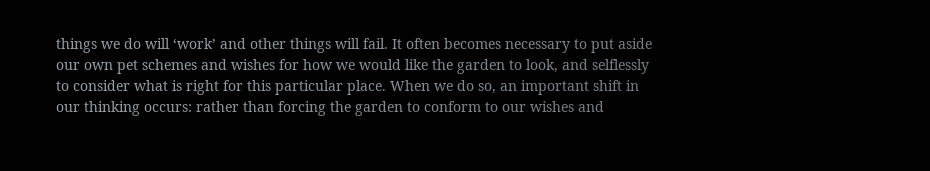things we do will ‘work’ and other things will fail. It often becomes necessary to put aside our own pet schemes and wishes for how we would like the garden to look, and selflessly to consider what is right for this particular place. When we do so, an important shift in our thinking occurs: rather than forcing the garden to conform to our wishes and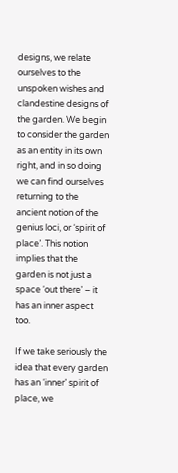designs, we relate ourselves to the unspoken wishes and clandestine designs of the garden. We begin to consider the garden as an entity in its own right, and in so doing we can find ourselves returning to the ancient notion of the genius loci, or ‘spirit of place’. This notion implies that the garden is not just a space ‘out there’ – it has an inner aspect too.

If we take seriously the idea that every garden has an ‘inner’ spirit of place, we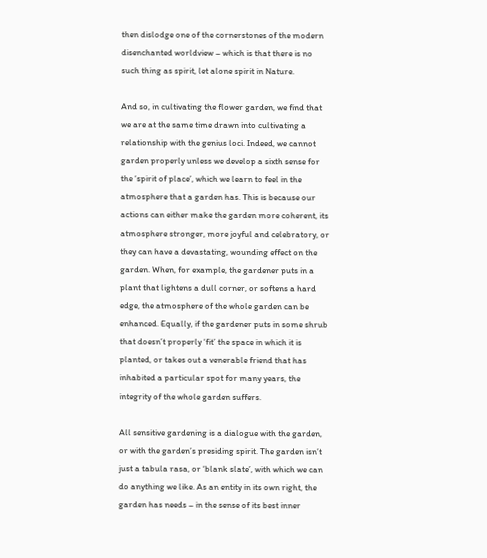then dislodge one of the cornerstones of the modern disenchanted worldview – which is that there is no such thing as spirit, let alone spirit in Nature.

And so, in cultivating the flower garden, we find that we are at the same time drawn into cultivating a relationship with the genius loci. Indeed, we cannot garden properly unless we develop a sixth sense for the ‘spirit of place’, which we learn to feel in the atmosphere that a garden has. This is because our actions can either make the garden more coherent, its atmosphere stronger, more joyful and celebratory, or they can have a devastating, wounding effect on the garden. When, for example, the gardener puts in a plant that lightens a dull corner, or softens a hard edge, the atmosphere of the whole garden can be enhanced. Equally, if the gardener puts in some shrub that doesn’t properly ‘fit’ the space in which it is planted, or takes out a venerable friend that has inhabited a particular spot for many years, the integrity of the whole garden suffers.

All sensitive gardening is a dialogue with the garden, or with the garden’s presiding spirit. The garden isn’t just a tabula rasa, or ‘blank slate’, with which we can do anything we like. As an entity in its own right, the garden has needs – in the sense of its best inner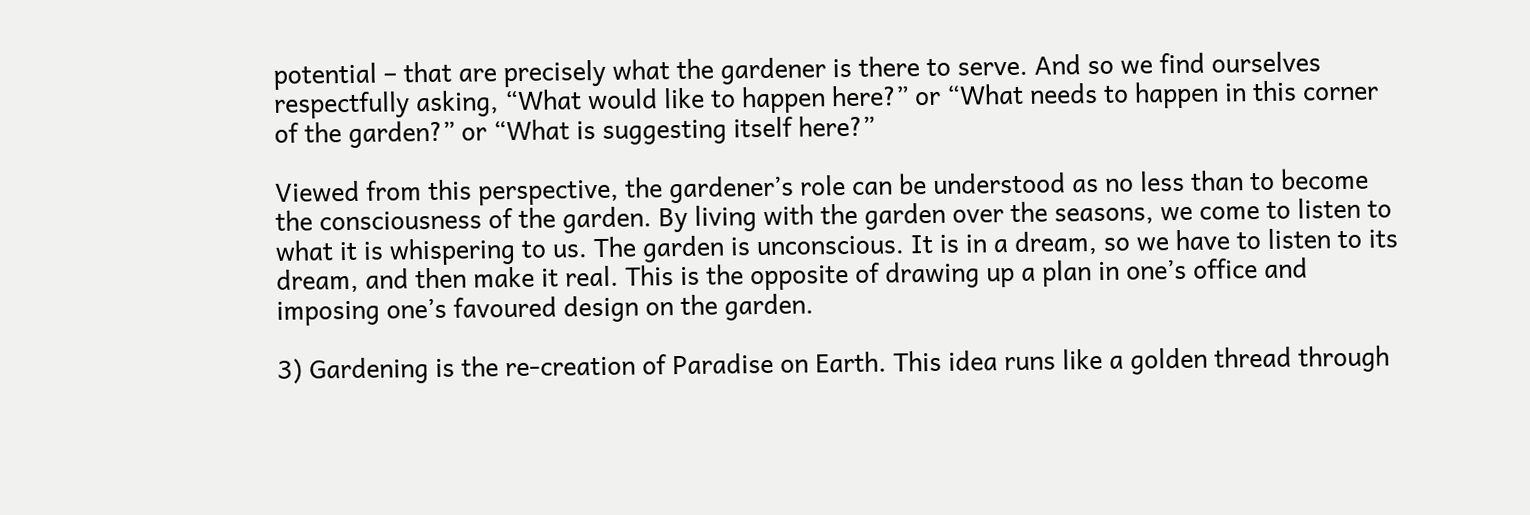potential – that are precisely what the gardener is there to serve. And so we find ourselves respectfully asking, “What would like to happen here?” or “What needs to happen in this corner of the garden?” or “What is suggesting itself here?”

Viewed from this perspective, the gardener’s role can be understood as no less than to become the consciousness of the garden. By living with the garden over the seasons, we come to listen to what it is whispering to us. The garden is unconscious. It is in a dream, so we have to listen to its dream, and then make it real. This is the opposite of drawing up a plan in one’s office and imposing one’s favoured design on the garden.

3) Gardening is the re-creation of Paradise on Earth. This idea runs like a golden thread through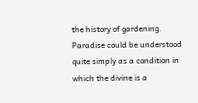the history of gardening. Paradise could be understood quite simply as a condition in which the divine is a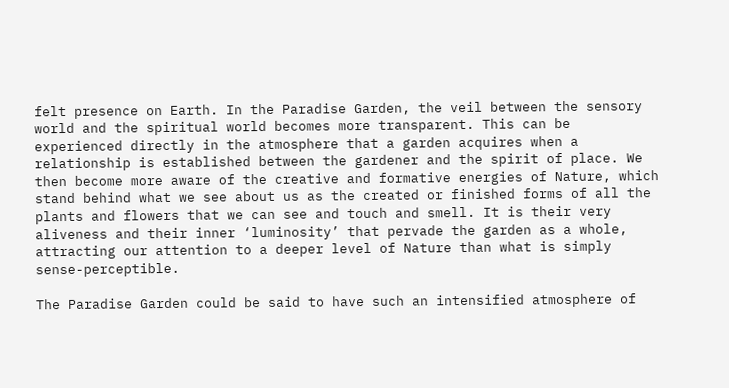felt presence on Earth. In the Paradise Garden, the veil between the sensory world and the spiritual world becomes more transparent. This can be experienced directly in the atmosphere that a garden acquires when a relationship is established between the gardener and the spirit of place. We then become more aware of the creative and formative energies of Nature, which stand behind what we see about us as the created or finished forms of all the plants and flowers that we can see and touch and smell. It is their very aliveness and their inner ‘luminosity’ that pervade the garden as a whole, attracting our attention to a deeper level of Nature than what is simply sense-perceptible.

The Paradise Garden could be said to have such an intensified atmosphere of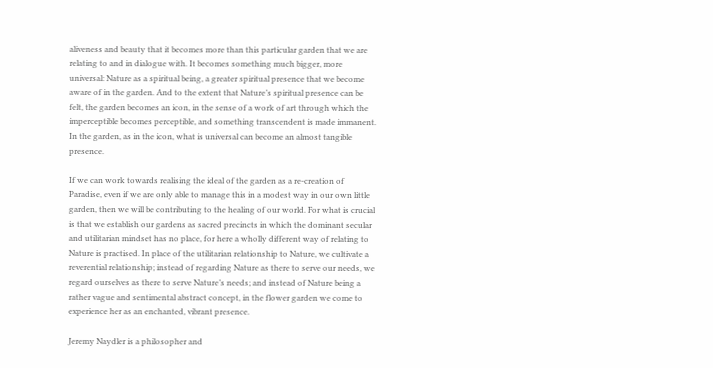aliveness and beauty that it becomes more than this particular garden that we are relating to and in dialogue with. It becomes something much bigger, more universal: Nature as a spiritual being, a greater spiritual presence that we become aware of in the garden. And to the extent that Nature’s spiritual presence can be felt, the garden becomes an icon, in the sense of a work of art through which the imperceptible becomes perceptible, and something transcendent is made immanent. In the garden, as in the icon, what is universal can become an almost tangible presence.

If we can work towards realising the ideal of the garden as a re-creation of Paradise, even if we are only able to manage this in a modest way in our own little garden, then we will be contributing to the healing of our world. For what is crucial is that we establish our gardens as sacred precincts in which the dominant secular and utilitarian mindset has no place, for here a wholly different way of relating to Nature is practised. In place of the utilitarian relationship to Nature, we cultivate a reverential relationship; instead of regarding Nature as there to serve our needs, we regard ourselves as there to serve Nature’s needs; and instead of Nature being a rather vague and sentimental abstract concept, in the flower garden we come to experience her as an enchanted, vibrant presence.

Jeremy Naydler is a philosopher and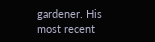gardener. His most recent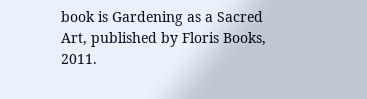book is Gardening as a Sacred Art, published by Floris Books, 2011.